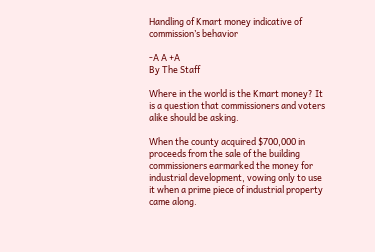Handling of Kmart money indicative of commission’s behavior

-A A +A
By The Staff

Where in the world is the Kmart money? It is a question that commissioners and voters alike should be asking.

When the county acquired $700,000 in proceeds from the sale of the building commissioners earmarked the money for industrial development, vowing only to use it when a prime piece of industrial property came along.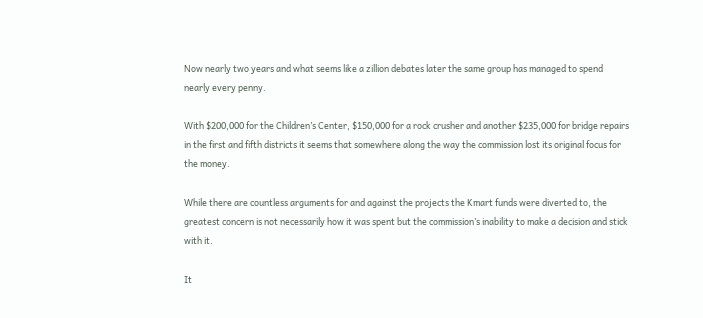Now nearly two years and what seems like a zillion debates later the same group has managed to spend nearly every penny.

With $200,000 for the Children’s Center, $150,000 for a rock crusher and another $235,000 for bridge repairs in the first and fifth districts it seems that somewhere along the way the commission lost its original focus for the money.

While there are countless arguments for and against the projects the Kmart funds were diverted to, the greatest concern is not necessarily how it was spent but the commission’s inability to make a decision and stick with it.

It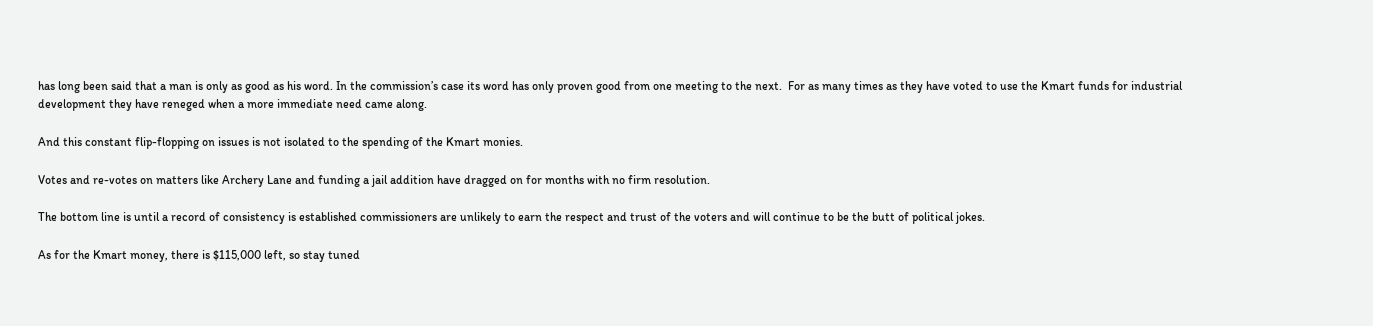has long been said that a man is only as good as his word. In the commission’s case its word has only proven good from one meeting to the next.  For as many times as they have voted to use the Kmart funds for industrial development they have reneged when a more immediate need came along.

And this constant flip-flopping on issues is not isolated to the spending of the Kmart monies.

Votes and re-votes on matters like Archery Lane and funding a jail addition have dragged on for months with no firm resolution.

The bottom line is until a record of consistency is established commissioners are unlikely to earn the respect and trust of the voters and will continue to be the butt of political jokes.

As for the Kmart money, there is $115,000 left, so stay tuned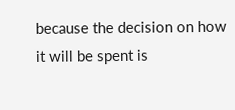because the decision on how it will be spent is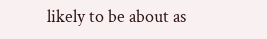likely to be about as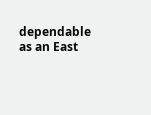dependable as an East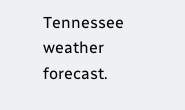Tennessee weather forecast.